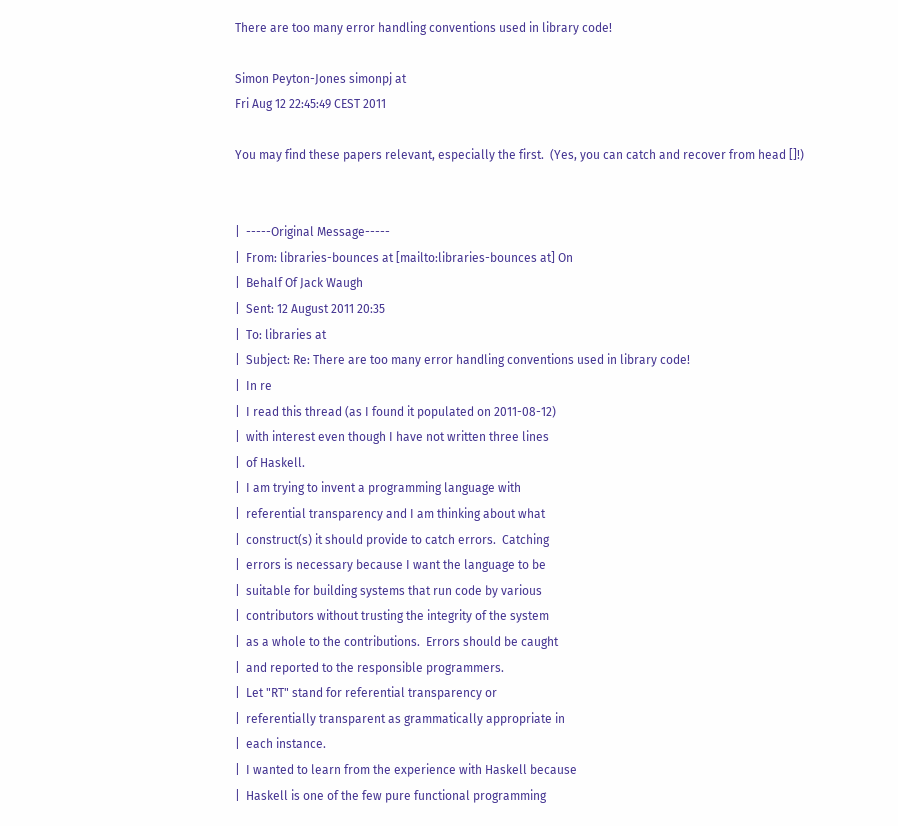There are too many error handling conventions used in library code!

Simon Peyton-Jones simonpj at
Fri Aug 12 22:45:49 CEST 2011

You may find these papers relevant, especially the first.  (Yes, you can catch and recover from head []!)


|  -----Original Message-----
|  From: libraries-bounces at [mailto:libraries-bounces at] On
|  Behalf Of Jack Waugh
|  Sent: 12 August 2011 20:35
|  To: libraries at
|  Subject: Re: There are too many error handling conventions used in library code!
|  In re
|  I read this thread (as I found it populated on 2011-08-12)
|  with interest even though I have not written three lines
|  of Haskell.
|  I am trying to invent a programming language with
|  referential transparency and I am thinking about what
|  construct(s) it should provide to catch errors.  Catching
|  errors is necessary because I want the language to be
|  suitable for building systems that run code by various
|  contributors without trusting the integrity of the system
|  as a whole to the contributions.  Errors should be caught
|  and reported to the responsible programmers.
|  Let "RT" stand for referential transparency or
|  referentially transparent as grammatically appropriate in
|  each instance.
|  I wanted to learn from the experience with Haskell because
|  Haskell is one of the few pure functional programming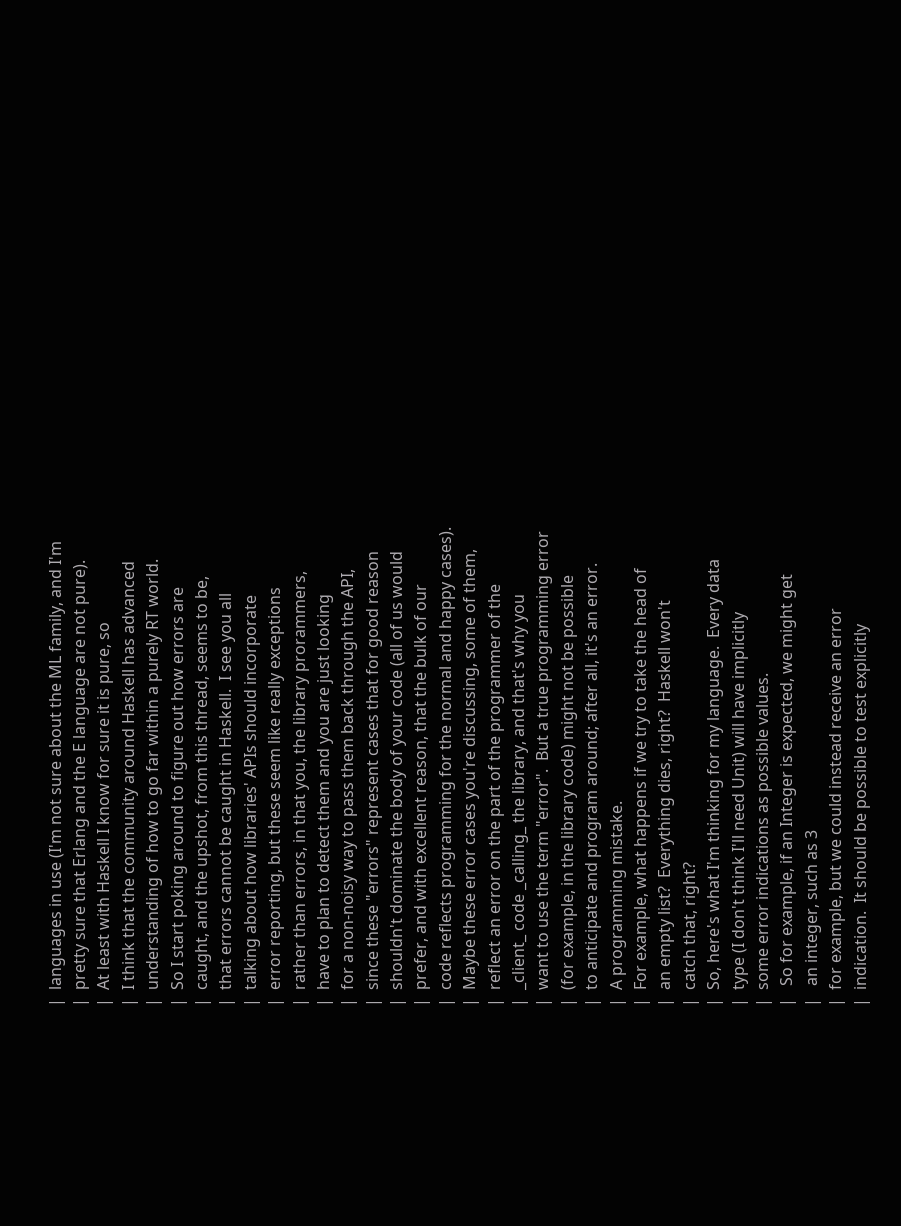|  languages in use (I'm not sure about the ML family, and I'm
|  pretty sure that Erlang and the E language are not pure).
|  At least with Haskell I know for sure it is pure, so
|  I think that the community around Haskell has advanced
|  understanding of how to go far within a purely RT world.
|  So I start poking around to figure out how errors are
|  caught, and the upshot, from this thread, seems to be,
|  that errors cannot be caught in Haskell.  I see you all
|  talking about how libraries' APIs should incorporate
|  error reporting, but these seem like really exceptions
|  rather than errors, in that you, the library prorammers,
|  have to plan to detect them and you are just looking
|  for a non-noisy way to pass them back through the API,
|  since these "errors" represent cases that for good reason
|  shouldn't dominate the body of your code (all of us would
|  prefer, and with excellent reason, that the bulk of our
|  code reflects programming for the normal and happy cases).
|  Maybe these error cases you're discussing, some of them,
|  reflect an error on the part of the programmer of the
|  _client_ code _calling_ the library, and that's why you
|  want to use the term "error".  But a true programming error
|  (for example, in the library code) might not be possible
|  to anticipate and program around; after all, it's an error.
|  A programming mistake.
|  For example, what happens if we try to take the head of
|  an empty list?  Everything dies, right?  Haskell won't
|  catch that, right?
|  So, here's what I'm thinking for my language.  Every data
|  type (I don't think I'll need Unit) will have implicitly
|  some error indications as possible values.
|   So for example, if an Integer is expected, we might get
|   an integer, such as 3
|  for example, but we could instead receive an error
|  indication.  It should be possible to test explicitly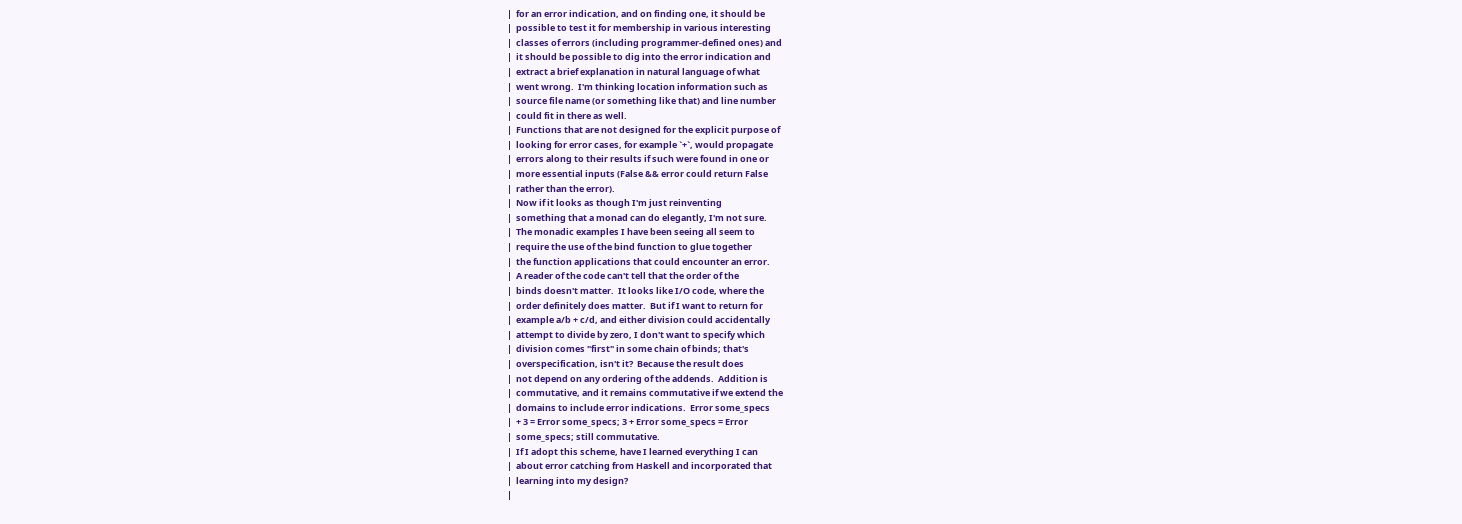|  for an error indication, and on finding one, it should be
|  possible to test it for membership in various interesting
|  classes of errors (including programmer-defined ones) and
|  it should be possible to dig into the error indication and
|  extract a brief explanation in natural language of what
|  went wrong.  I'm thinking location information such as
|  source file name (or something like that) and line number
|  could fit in there as well.
|  Functions that are not designed for the explicit purpose of
|  looking for error cases, for example `+`, would propagate
|  errors along to their results if such were found in one or
|  more essential inputs (False && error could return False
|  rather than the error).
|  Now if it looks as though I'm just reinventing
|  something that a monad can do elegantly, I'm not sure.
|  The monadic examples I have been seeing all seem to
|  require the use of the bind function to glue together
|  the function applications that could encounter an error.
|  A reader of the code can't tell that the order of the
|  binds doesn't matter.  It looks like I/O code, where the
|  order definitely does matter.  But if I want to return for
|  example a/b + c/d, and either division could accidentally
|  attempt to divide by zero, I don't want to specify which
|  division comes "first" in some chain of binds; that's
|  overspecification, isn't it?  Because the result does
|  not depend on any ordering of the addends.  Addition is
|  commutative, and it remains commutative if we extend the
|  domains to include error indications.  Error some_specs
|  + 3 = Error some_specs; 3 + Error some_specs = Error
|  some_specs; still commutative.
|  If I adopt this scheme, have I learned everything I can
|  about error catching from Haskell and incorporated that
|  learning into my design?
|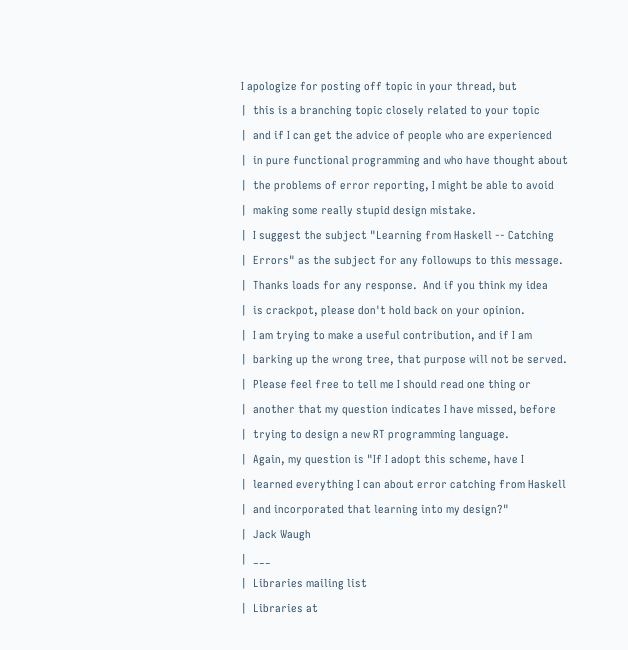I apologize for posting off topic in your thread, but
|  this is a branching topic closely related to your topic
|  and if I can get the advice of people who are experienced
|  in pure functional programming and who have thought about
|  the problems of error reporting, I might be able to avoid
|  making some really stupid design mistake.
|  I suggest the subject "Learning from Haskell -- Catching
|  Errors" as the subject for any followups to this message.
|  Thanks loads for any response.  And if you think my idea
|  is crackpot, please don't hold back on your opinion.
|  I am trying to make a useful contribution, and if I am
|  barking up the wrong tree, that purpose will not be served.
|  Please feel free to tell me I should read one thing or
|  another that my question indicates I have missed, before
|  trying to design a new RT programming language.
|  Again, my question is "If I adopt this scheme, have I
|  learned everything I can about error catching from Haskell
|  and incorporated that learning into my design?"
|  Jack Waugh
|  ___
|  Libraries mailing list
|  Libraries at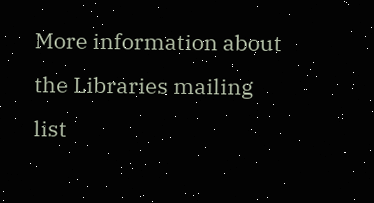More information about the Libraries mailing list